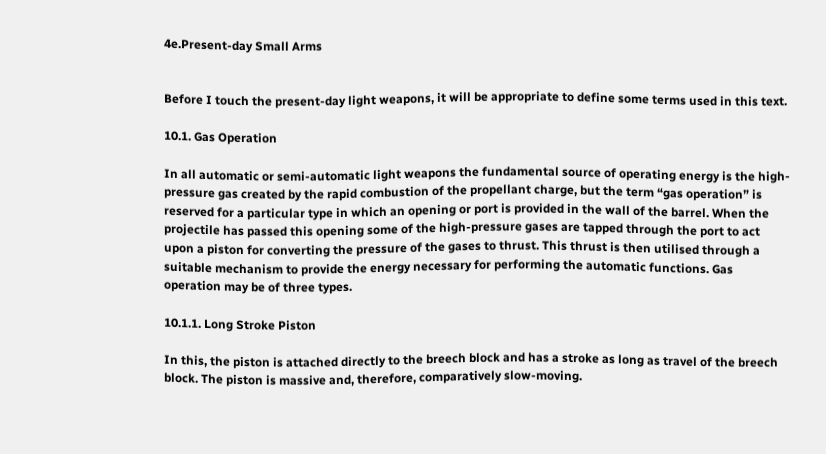4e.Present-day Small Arms


Before I touch the present-day light weapons, it will be appropriate to define some terms used in this text.

10.1. Gas Operation

In all automatic or semi-automatic light weapons the fundamental source of operating energy is the high-pressure gas created by the rapid combustion of the propellant charge, but the term “gas operation” is reserved for a particular type in which an opening or port is provided in the wall of the barrel. When the projectile has passed this opening some of the high-pressure gases are tapped through the port to act upon a piston for converting the pressure of the gases to thrust. This thrust is then utilised through a suitable mechanism to provide the energy necessary for performing the automatic functions. Gas operation may be of three types.

10.1.1. Long Stroke Piston

In this, the piston is attached directly to the breech block and has a stroke as long as travel of the breech block. The piston is massive and, therefore, comparatively slow-moving.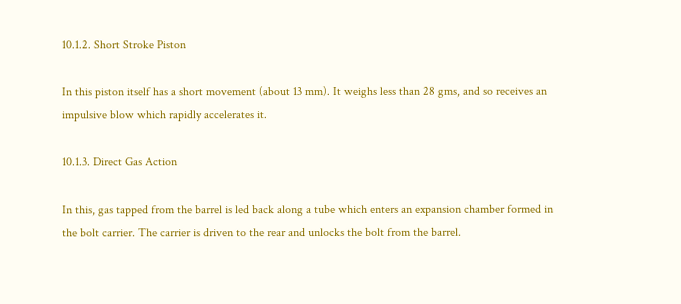10.1.2. Short Stroke Piston

In this piston itself has a short movement (about 13 mm). It weighs less than 28 gms, and so receives an impulsive blow which rapidly accelerates it.

10.1.3. Direct Gas Action

In this, gas tapped from the barrel is led back along a tube which enters an expansion chamber formed in the bolt carrier. The carrier is driven to the rear and unlocks the bolt from the barrel.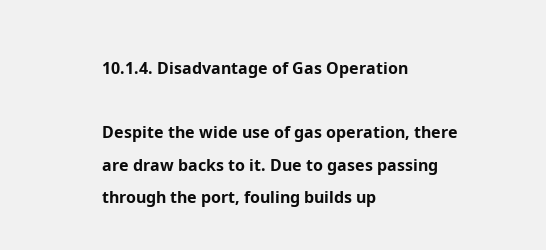10.1.4. Disadvantage of Gas Operation

Despite the wide use of gas operation, there are draw backs to it. Due to gases passing through the port, fouling builds up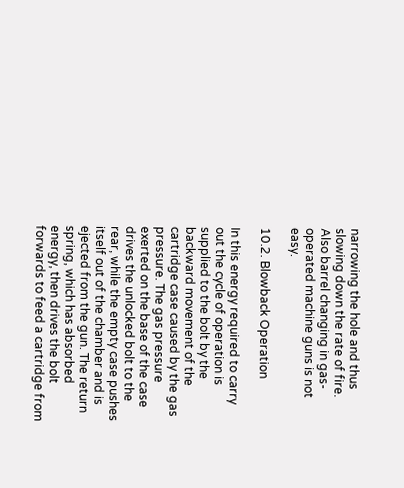narrowing the hole and thus slowing down the rate of fire. Also barrel changing in gas-operated machine guns is not easy.

10.2. Blowback Operation

In this energy required to carry out the cycle of operation is supplied to the bolt by the backward movement of the cartridge case caused by the gas pressure. The gas pressure exerted on the base of the case drives the unlocked bolt to the rear, while the empty case pushes itself out of the chamber and is ejected from the gun. The return spring, which has absorbed energy, then drives the bolt forwards to feed a cartridge from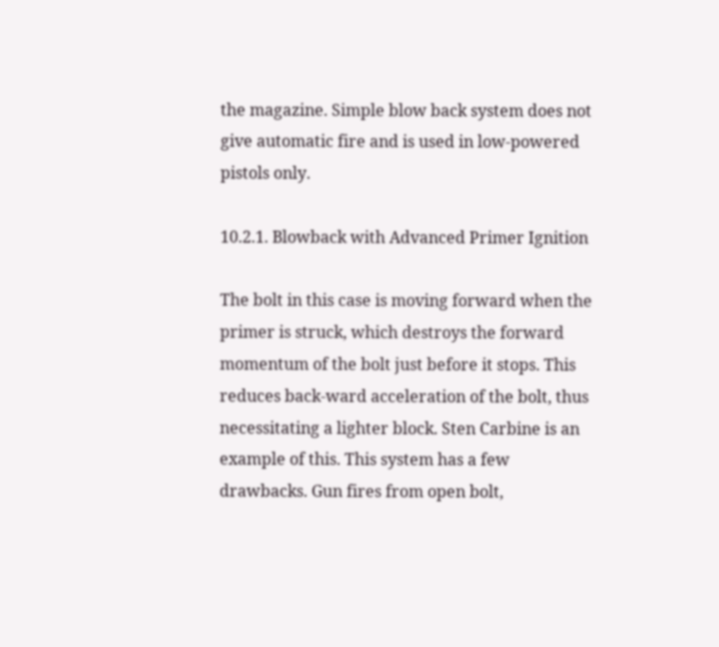the magazine. Simple blow back system does not give automatic fire and is used in low-powered pistols only.

10.2.1. Blowback with Advanced Primer Ignition

The bolt in this case is moving forward when the primer is struck, which destroys the forward momentum of the bolt just before it stops. This reduces back-ward acceleration of the bolt, thus necessitating a lighter block. Sten Carbine is an example of this. This system has a few drawbacks. Gun fires from open bolt,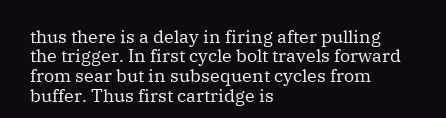thus there is a delay in firing after pulling the trigger. In first cycle bolt travels forward from sear but in subsequent cycles from buffer. Thus first cartridge is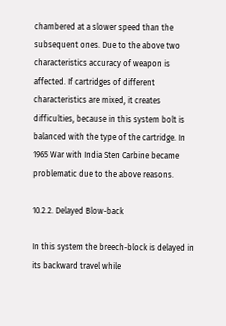chambered at a slower speed than the subsequent ones. Due to the above two characteristics accuracy of weapon is affected. If cartridges of different characteristics are mixed, it creates difficulties, because in this system bolt is balanced with the type of the cartridge. In 1965 War with India Sten Carbine became problematic due to the above reasons.

10.2.2. Delayed Blow-back

In this system the breech-block is delayed in its backward travel while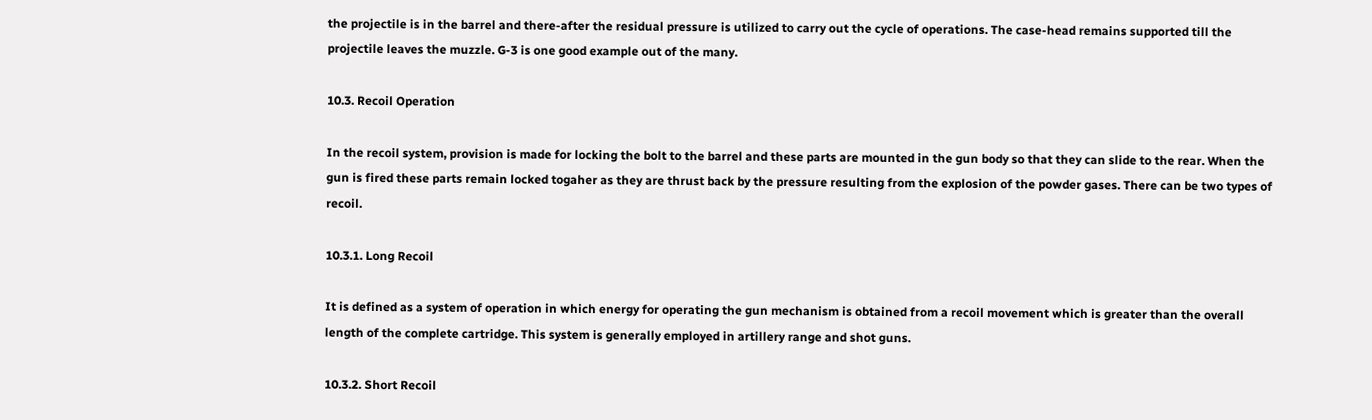the projectile is in the barrel and there-after the residual pressure is utilized to carry out the cycle of operations. The case-head remains supported till the projectile leaves the muzzle. G-3 is one good example out of the many.

10.3. Recoil Operation

In the recoil system, provision is made for locking the bolt to the barrel and these parts are mounted in the gun body so that they can slide to the rear. When the gun is fired these parts remain locked togaher as they are thrust back by the pressure resulting from the explosion of the powder gases. There can be two types of recoil.

10.3.1. Long Recoil

It is defined as a system of operation in which energy for operating the gun mechanism is obtained from a recoil movement which is greater than the overall length of the complete cartridge. This system is generally employed in artillery range and shot guns.

10.3.2. Short Recoil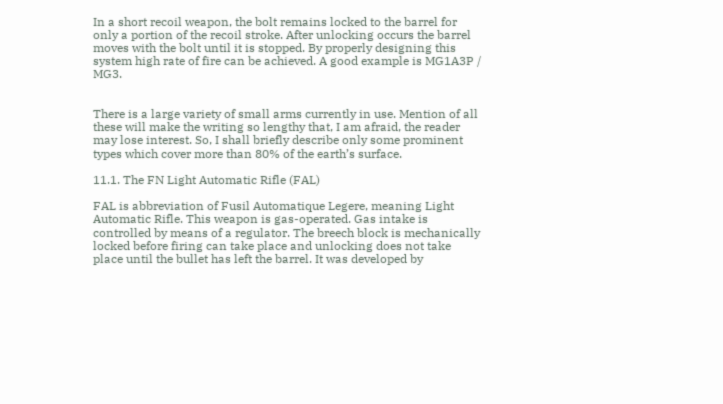In a short recoil weapon, the bolt remains locked to the barrel for only a portion of the recoil stroke. After unlocking occurs the barrel moves with the bolt until it is stopped. By properly designing this system high rate of fire can be achieved. A good example is MG1A3P / MG3.


There is a large variety of small arms currently in use. Mention of all these will make the writing so lengthy that, I am afraid, the reader may lose interest. So, I shall briefly describe only some prominent types which cover more than 80% of the earth’s surface.

11.1. The FN Light Automatic Rifle (FAL)

FAL is abbreviation of Fusil Automatique Legere, meaning Light Automatic Rifle. This weapon is gas-operated. Gas intake is controlled by means of a regulator. The breech block is mechanically locked before firing can take place and unlocking does not take place until the bullet has left the barrel. It was developed by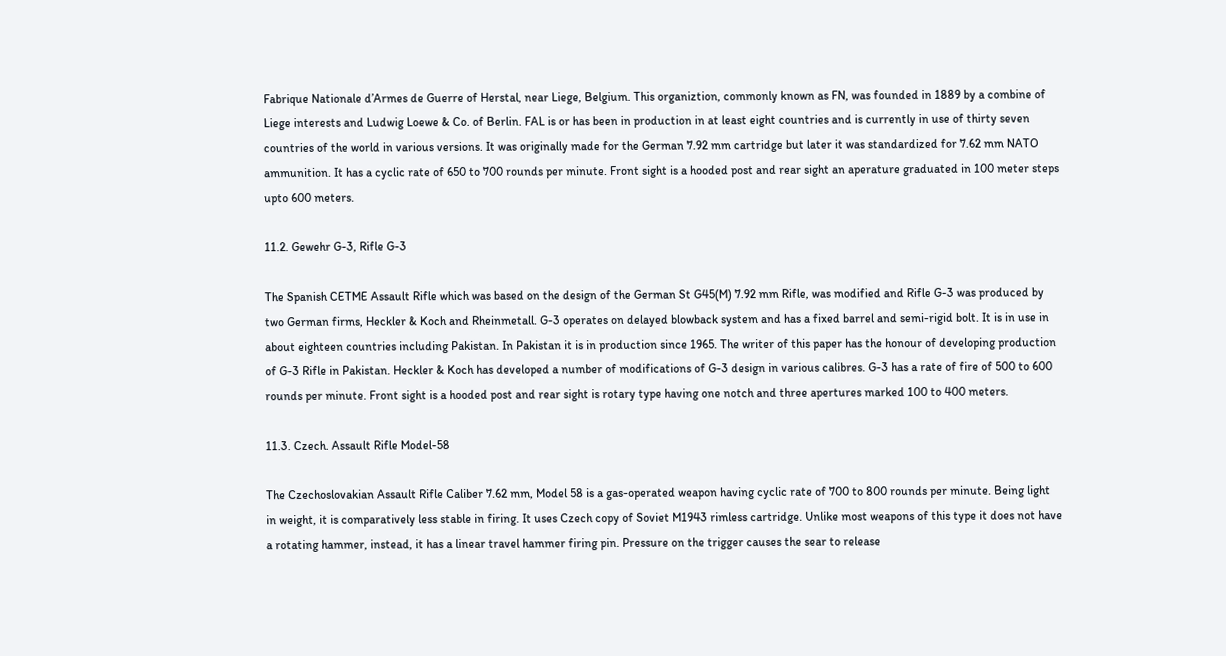Fabrique Nationale d’Armes de Guerre of Herstal, near Liege, Belgium. This organiztion, commonly known as FN, was founded in 1889 by a combine of Liege interests and Ludwig Loewe & Co. of Berlin. FAL is or has been in production in at least eight countries and is currently in use of thirty seven countries of the world in various versions. It was originally made for the German 7.92 mm cartridge but later it was standardized for 7.62 mm NATO ammunition. It has a cyclic rate of 650 to 700 rounds per minute. Front sight is a hooded post and rear sight an aperature graduated in 100 meter steps upto 600 meters.

11.2. Gewehr G-3, Rifle G-3

The Spanish CETME Assault Rifle which was based on the design of the German St G45(M) 7.92 mm Rifle, was modified and Rifle G-3 was produced by two German firms, Heckler & Koch and Rheinmetall. G-3 operates on delayed blowback system and has a fixed barrel and semi-rigid bolt. It is in use in about eighteen countries including Pakistan. In Pakistan it is in production since 1965. The writer of this paper has the honour of developing production of G-3 Rifle in Pakistan. Heckler & Koch has developed a number of modifications of G-3 design in various calibres. G-3 has a rate of fire of 500 to 600 rounds per minute. Front sight is a hooded post and rear sight is rotary type having one notch and three apertures marked 100 to 400 meters.

11.3. Czech. Assault Rifle Model-58

The Czechoslovakian Assault Rifle Caliber 7.62 mm, Model 58 is a gas-operated weapon having cyclic rate of 700 to 800 rounds per minute. Being light in weight, it is comparatively less stable in firing. It uses Czech copy of Soviet M1943 rimless cartridge. Unlike most weapons of this type it does not have a rotating hammer, instead, it has a linear travel hammer firing pin. Pressure on the trigger causes the sear to release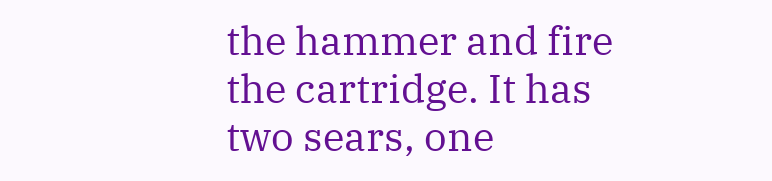the hammer and fire the cartridge. It has two sears, one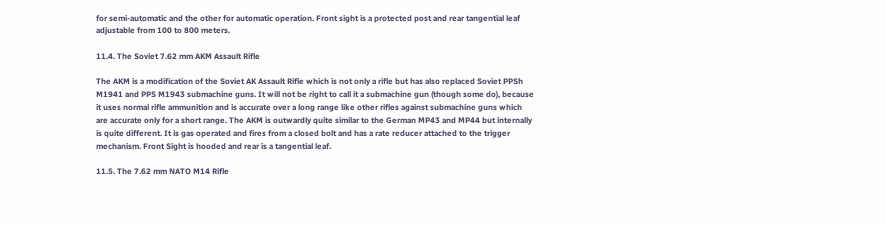for semi-automatic and the other for automatic operation. Front sight is a protected post and rear tangential leaf adjustable from 100 to 800 meters.

11.4. The Soviet 7.62 mm AKM Assault Rifle

The AKM is a modification of the Soviet AK Assault Rifle which is not only a rifle but has also replaced Soviet PPSh M1941 and PPS M1943 submachine guns. It will not be right to call it a submachine gun (though some do), because it uses normal rifle ammunition and is accurate over a long range like other rifles against submachine guns which are accurate only for a short range. The AKM is outwardly quite similar to the German MP43 and MP44 but internally is quite different. It is gas operated and fires from a closed bolt and has a rate reducer attached to the trigger mechanism. Front Sight is hooded and rear is a tangential leaf.

11.5. The 7.62 mm NATO M14 Rifle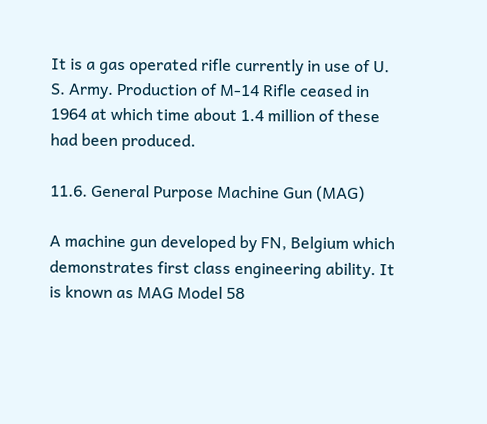It is a gas operated rifle currently in use of U. S. Army. Production of M-14 Rifle ceased in 1964 at which time about 1.4 million of these had been produced.

11.6. General Purpose Machine Gun (MAG)

A machine gun developed by FN, Belgium which demonstrates first class engineering ability. It is known as MAG Model 58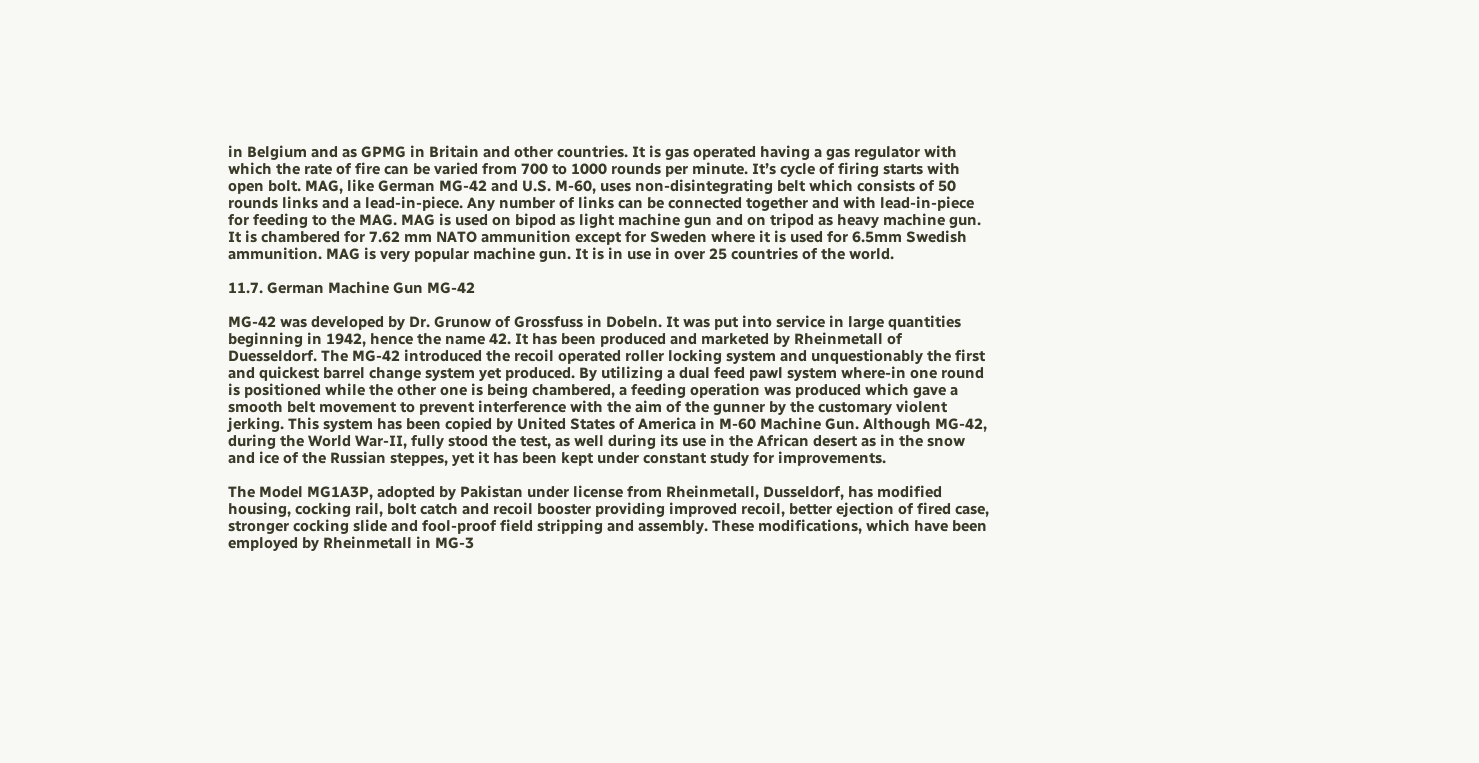in Belgium and as GPMG in Britain and other countries. It is gas operated having a gas regulator with which the rate of fire can be varied from 700 to 1000 rounds per minute. It’s cycle of firing starts with open bolt. MAG, like German MG-42 and U.S. M-60, uses non-disintegrating belt which consists of 50 rounds links and a lead-in-piece. Any number of links can be connected together and with lead-in-piece for feeding to the MAG. MAG is used on bipod as light machine gun and on tripod as heavy machine gun. It is chambered for 7.62 mm NATO ammunition except for Sweden where it is used for 6.5mm Swedish ammunition. MAG is very popular machine gun. It is in use in over 25 countries of the world.

11.7. German Machine Gun MG-42

MG-42 was developed by Dr. Grunow of Grossfuss in Dobeln. It was put into service in large quantities beginning in 1942, hence the name 42. It has been produced and marketed by Rheinmetall of Duesseldorf. The MG-42 introduced the recoil operated roller locking system and unquestionably the first and quickest barrel change system yet produced. By utilizing a dual feed pawl system where-in one round is positioned while the other one is being chambered, a feeding operation was produced which gave a smooth belt movement to prevent interference with the aim of the gunner by the customary violent jerking. This system has been copied by United States of America in M-60 Machine Gun. Although MG-42, during the World War-II, fully stood the test, as well during its use in the African desert as in the snow and ice of the Russian steppes, yet it has been kept under constant study for improvements.

The Model MG1A3P, adopted by Pakistan under license from Rheinmetall, Dusseldorf, has modified housing, cocking rail, bolt catch and recoil booster providing improved recoil, better ejection of fired case, stronger cocking slide and fool-proof field stripping and assembly. These modifications, which have been employed by Rheinmetall in MG-3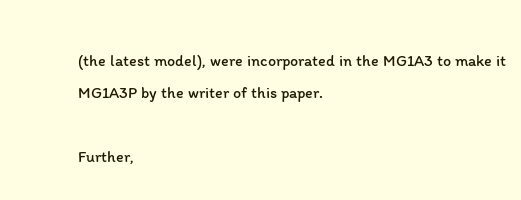(the latest model), were incorporated in the MG1A3 to make it MG1A3P by the writer of this paper.

Further,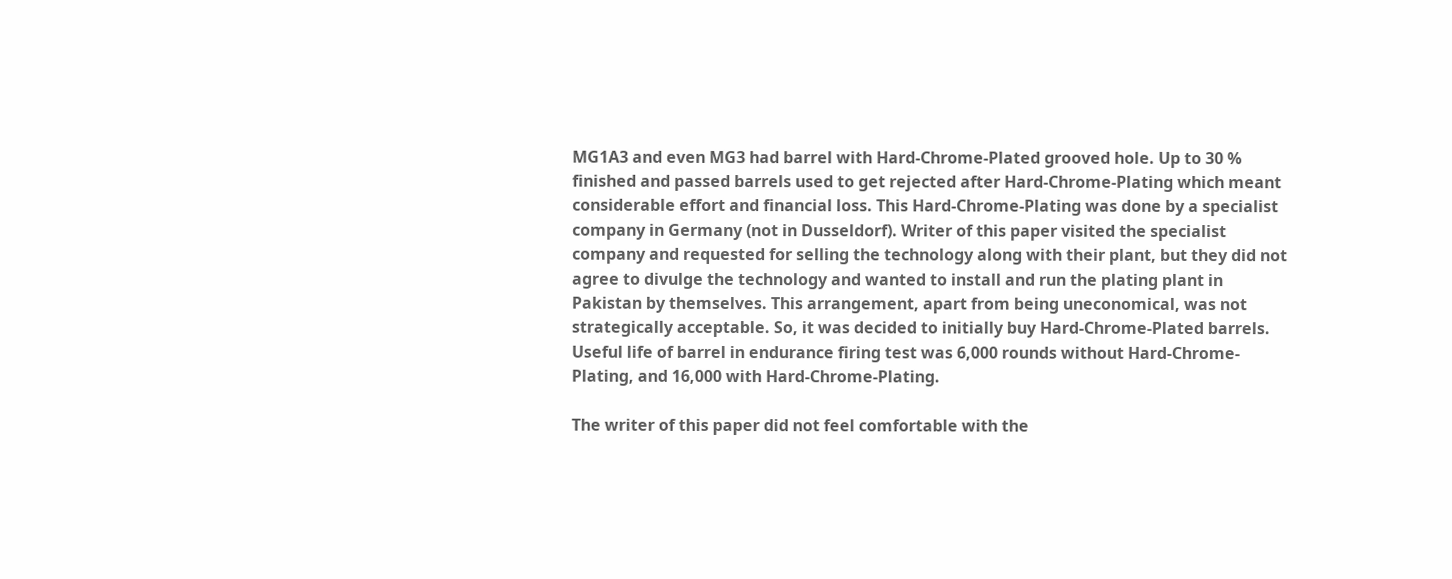MG1A3 and even MG3 had barrel with Hard-Chrome-Plated grooved hole. Up to 30 % finished and passed barrels used to get rejected after Hard-Chrome-Plating which meant considerable effort and financial loss. This Hard-Chrome-Plating was done by a specialist company in Germany (not in Dusseldorf). Writer of this paper visited the specialist company and requested for selling the technology along with their plant, but they did not agree to divulge the technology and wanted to install and run the plating plant in Pakistan by themselves. This arrangement, apart from being uneconomical, was not strategically acceptable. So, it was decided to initially buy Hard-Chrome-Plated barrels. Useful life of barrel in endurance firing test was 6,000 rounds without Hard-Chrome-Plating, and 16,000 with Hard-Chrome-Plating.

The writer of this paper did not feel comfortable with the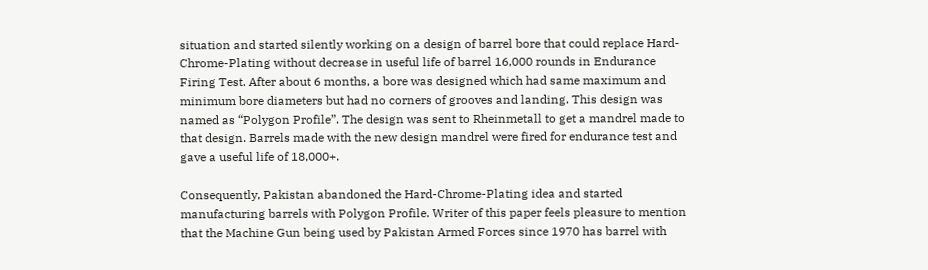situation and started silently working on a design of barrel bore that could replace Hard-Chrome-Plating without decrease in useful life of barrel 16,000 rounds in Endurance Firing Test. After about 6 months, a bore was designed which had same maximum and minimum bore diameters but had no corners of grooves and landing. This design was named as “Polygon Profile”. The design was sent to Rheinmetall to get a mandrel made to that design. Barrels made with the new design mandrel were fired for endurance test and gave a useful life of 18,000+.

Consequently, Pakistan abandoned the Hard-Chrome-Plating idea and started manufacturing barrels with Polygon Profile. Writer of this paper feels pleasure to mention that the Machine Gun being used by Pakistan Armed Forces since 1970 has barrel with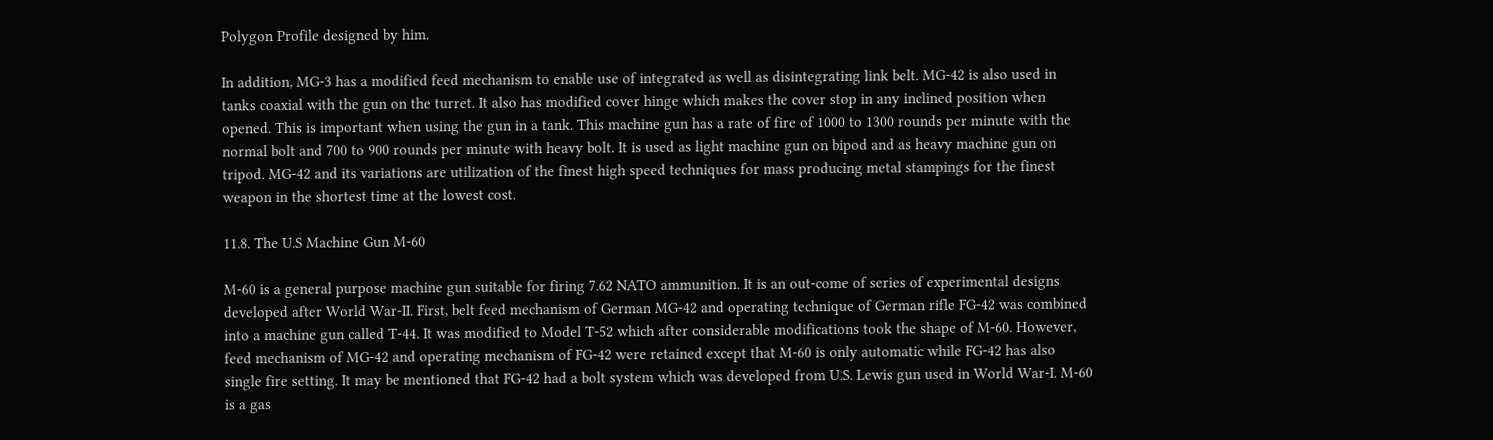Polygon Profile designed by him.

In addition, MG-3 has a modified feed mechanism to enable use of integrated as well as disintegrating link belt. MG-42 is also used in tanks coaxial with the gun on the turret. It also has modified cover hinge which makes the cover stop in any inclined position when opened. This is important when using the gun in a tank. This machine gun has a rate of fire of 1000 to 1300 rounds per minute with the normal bolt and 700 to 900 rounds per minute with heavy bolt. It is used as light machine gun on bipod and as heavy machine gun on tripod. MG-42 and its variations are utilization of the finest high speed techniques for mass producing metal stampings for the finest weapon in the shortest time at the lowest cost.

11.8. The U.S Machine Gun M-60

M-60 is a general purpose machine gun suitable for firing 7.62 NATO ammunition. It is an out-come of series of experimental designs developed after World War-II. First, belt feed mechanism of German MG-42 and operating technique of German rifle FG-42 was combined into a machine gun called T-44. It was modified to Model T-52 which after considerable modifications took the shape of M-60. However, feed mechanism of MG-42 and operating mechanism of FG-42 were retained except that M-60 is only automatic while FG-42 has also single fire setting. It may be mentioned that FG-42 had a bolt system which was developed from U.S. Lewis gun used in World War-I. M-60 is a gas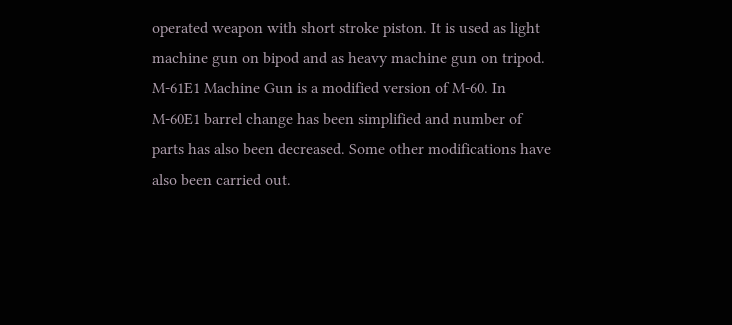operated weapon with short stroke piston. It is used as light machine gun on bipod and as heavy machine gun on tripod. M-61E1 Machine Gun is a modified version of M-60. In M-60E1 barrel change has been simplified and number of parts has also been decreased. Some other modifications have also been carried out.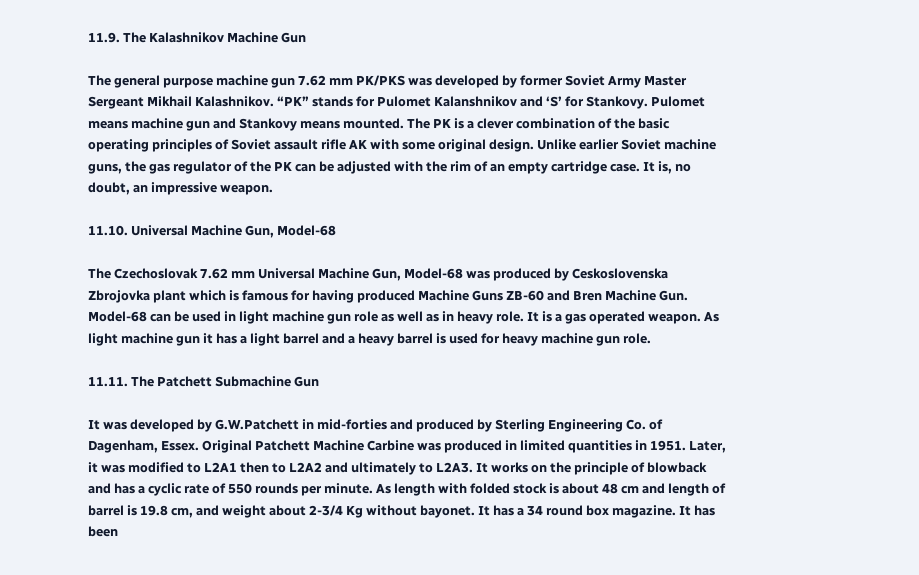11.9. The Kalashnikov Machine Gun

The general purpose machine gun 7.62 mm PK/PKS was developed by former Soviet Army Master Sergeant Mikhail Kalashnikov. “PK” stands for Pulomet Kalanshnikov and ‘S’ for Stankovy. Pulomet means machine gun and Stankovy means mounted. The PK is a clever combination of the basic operating principles of Soviet assault rifle AK with some original design. Unlike earlier Soviet machine guns, the gas regulator of the PK can be adjusted with the rim of an empty cartridge case. It is, no doubt, an impressive weapon.

11.10. Universal Machine Gun, Model-68

The Czechoslovak 7.62 mm Universal Machine Gun, Model-68 was produced by Ceskoslovenska Zbrojovka plant which is famous for having produced Machine Guns ZB-60 and Bren Machine Gun. Model-68 can be used in light machine gun role as well as in heavy role. It is a gas operated weapon. As light machine gun it has a light barrel and a heavy barrel is used for heavy machine gun role.

11.11. The Patchett Submachine Gun

It was developed by G.W.Patchett in mid-forties and produced by Sterling Engineering Co. of Dagenham, Essex. Original Patchett Machine Carbine was produced in limited quantities in 1951. Later, it was modified to L2A1 then to L2A2 and ultimately to L2A3. It works on the principle of blowback and has a cyclic rate of 550 rounds per minute. As length with folded stock is about 48 cm and length of barrel is 19.8 cm, and weight about 2-3/4 Kg without bayonet. It has a 34 round box magazine. It has been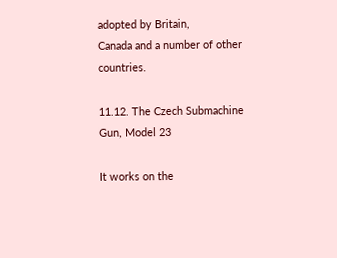adopted by Britain,
Canada and a number of other countries.

11.12. The Czech Submachine Gun, Model 23

It works on the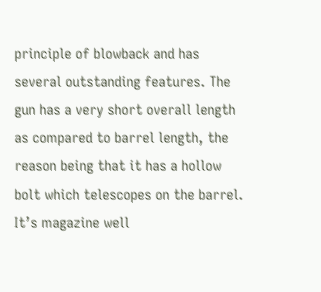principle of blowback and has several outstanding features. The gun has a very short overall length as compared to barrel length, the reason being that it has a hollow bolt which telescopes on the barrel. It’s magazine well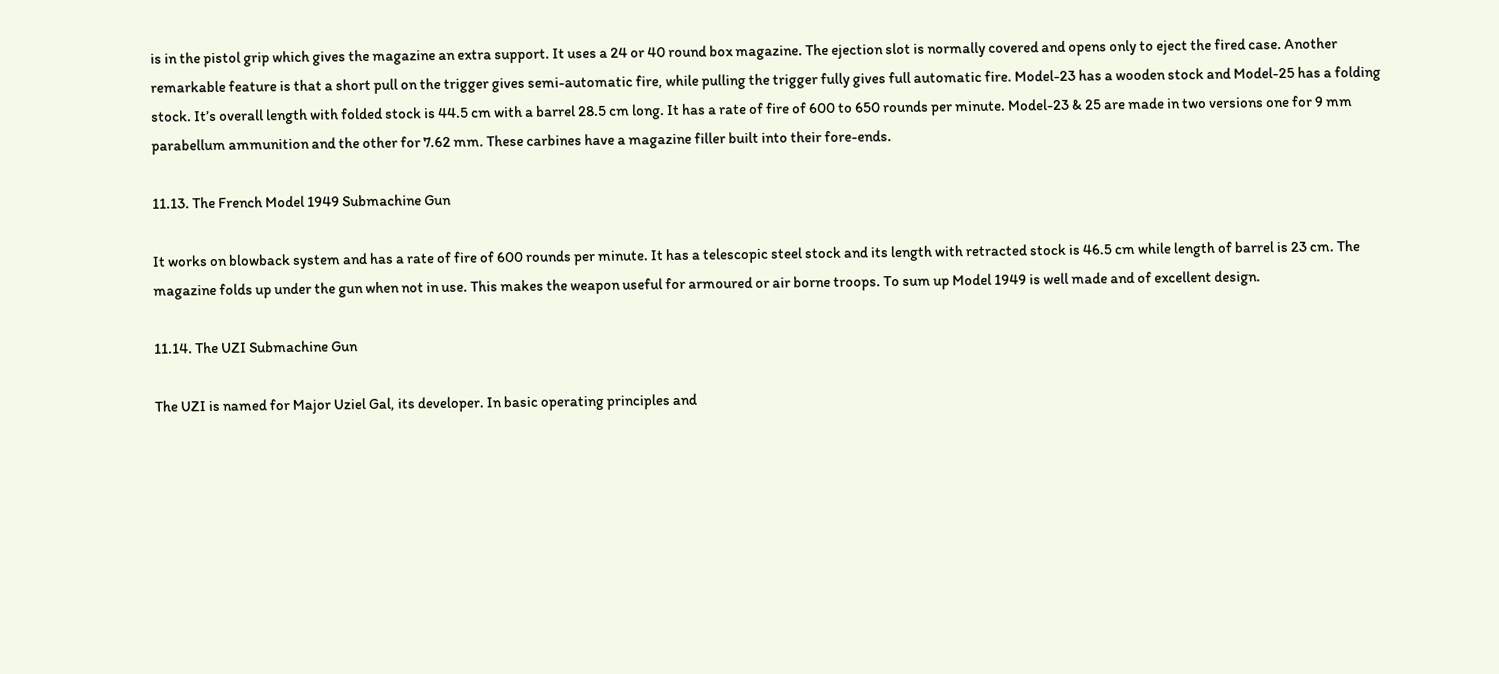is in the pistol grip which gives the magazine an extra support. It uses a 24 or 40 round box magazine. The ejection slot is normally covered and opens only to eject the fired case. Another remarkable feature is that a short pull on the trigger gives semi-automatic fire, while pulling the trigger fully gives full automatic fire. Model-23 has a wooden stock and Model-25 has a folding stock. It’s overall length with folded stock is 44.5 cm with a barrel 28.5 cm long. It has a rate of fire of 600 to 650 rounds per minute. Model-23 & 25 are made in two versions one for 9 mm parabellum ammunition and the other for 7.62 mm. These carbines have a magazine filler built into their fore-ends.

11.13. The French Model 1949 Submachine Gun

It works on blowback system and has a rate of fire of 600 rounds per minute. It has a telescopic steel stock and its length with retracted stock is 46.5 cm while length of barrel is 23 cm. The magazine folds up under the gun when not in use. This makes the weapon useful for armoured or air borne troops. To sum up Model 1949 is well made and of excellent design.

11.14. The UZI Submachine Gun

The UZI is named for Major Uziel Gal, its developer. In basic operating principles and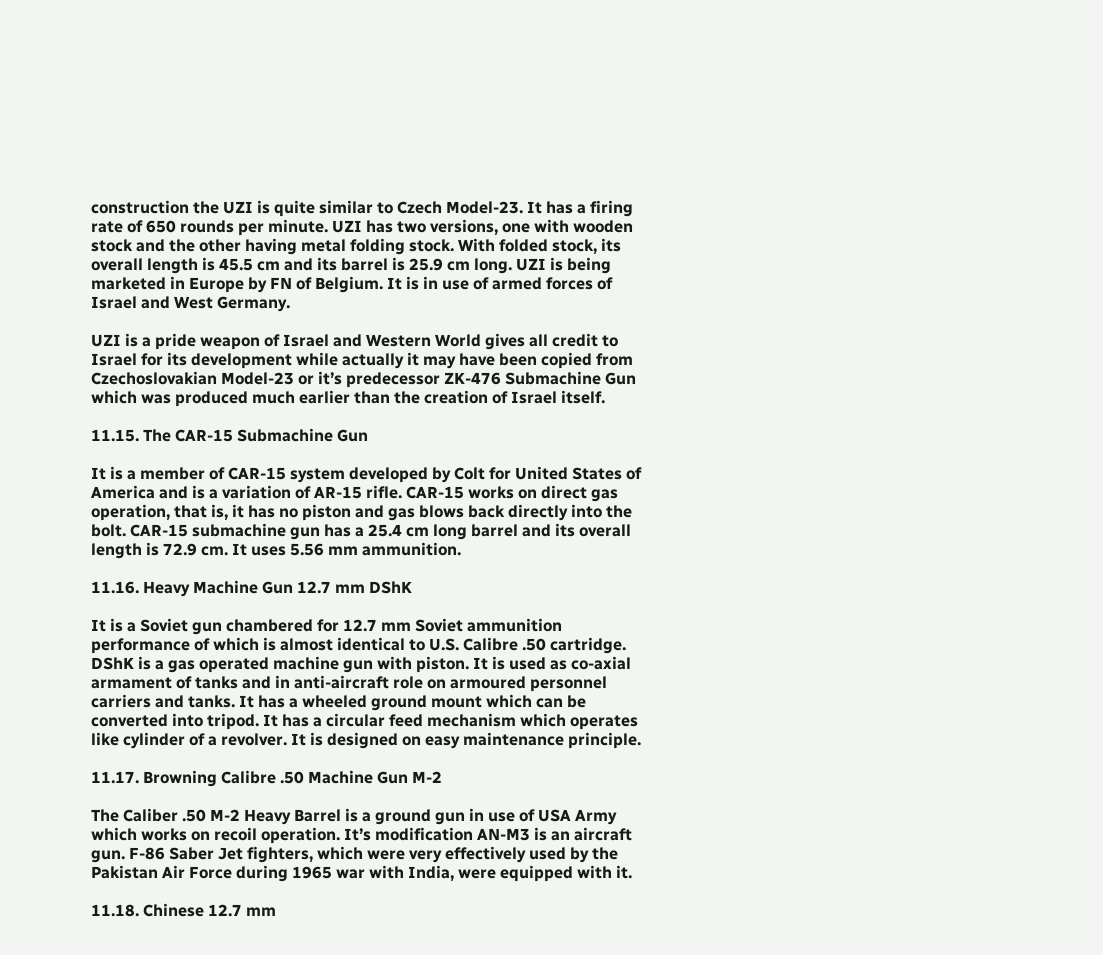construction the UZI is quite similar to Czech Model-23. It has a firing rate of 650 rounds per minute. UZI has two versions, one with wooden stock and the other having metal folding stock. With folded stock, its overall length is 45.5 cm and its barrel is 25.9 cm long. UZI is being marketed in Europe by FN of Belgium. It is in use of armed forces of Israel and West Germany.

UZI is a pride weapon of Israel and Western World gives all credit to Israel for its development while actually it may have been copied from Czechoslovakian Model-23 or it’s predecessor ZK-476 Submachine Gun which was produced much earlier than the creation of Israel itself.

11.15. The CAR-15 Submachine Gun

It is a member of CAR-15 system developed by Colt for United States of America and is a variation of AR-15 rifle. CAR-15 works on direct gas operation, that is, it has no piston and gas blows back directly into the bolt. CAR-15 submachine gun has a 25.4 cm long barrel and its overall length is 72.9 cm. It uses 5.56 mm ammunition.

11.16. Heavy Machine Gun 12.7 mm DShK

It is a Soviet gun chambered for 12.7 mm Soviet ammunition performance of which is almost identical to U.S. Calibre .50 cartridge. DShK is a gas operated machine gun with piston. It is used as co-axial armament of tanks and in anti-aircraft role on armoured personnel carriers and tanks. It has a wheeled ground mount which can be converted into tripod. It has a circular feed mechanism which operates like cylinder of a revolver. It is designed on easy maintenance principle.

11.17. Browning Calibre .50 Machine Gun M-2

The Caliber .50 M-2 Heavy Barrel is a ground gun in use of USA Army which works on recoil operation. It’s modification AN-M3 is an aircraft gun. F-86 Saber Jet fighters, which were very effectively used by the Pakistan Air Force during 1965 war with India, were equipped with it.

11.18. Chinese 12.7 mm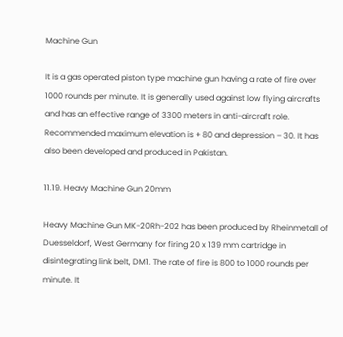Machine Gun

It is a gas operated piston type machine gun having a rate of fire over 1000 rounds per minute. It is generally used against low flying aircrafts and has an effective range of 3300 meters in anti-aircraft role. Recommended maximum elevation is + 80 and depression – 30. It has also been developed and produced in Pakistan.

11.19. Heavy Machine Gun 20mm

Heavy Machine Gun MK-20Rh-202 has been produced by Rheinmetall of Duesseldorf, West Germany for firing 20 x 139 mm cartridge in disintegrating link belt, DM1. The rate of fire is 800 to 1000 rounds per minute. It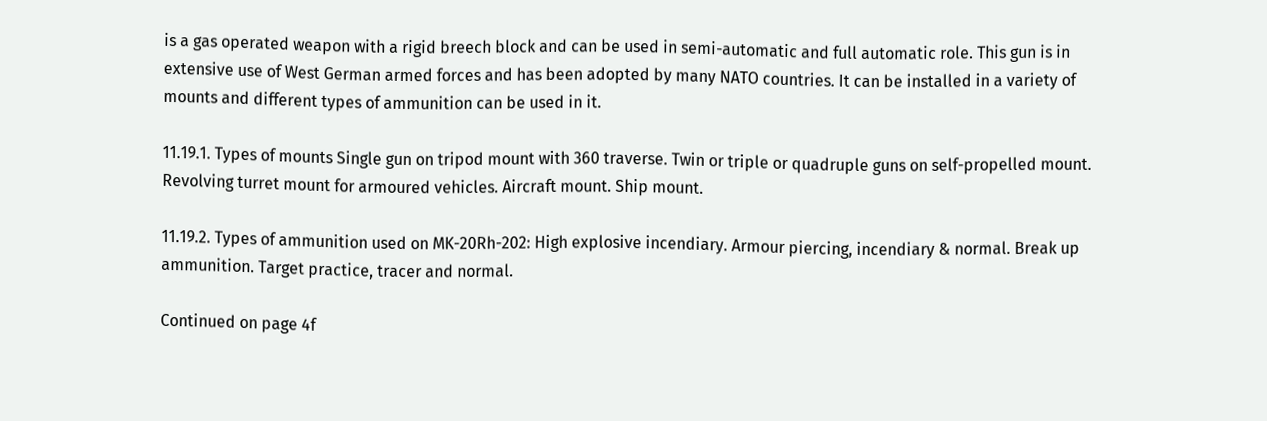is a gas operated weapon with a rigid breech block and can be used in semi-automatic and full automatic role. This gun is in extensive use of West German armed forces and has been adopted by many NATO countries. It can be installed in a variety of mounts and different types of ammunition can be used in it.

11.19.1. Types of mounts Single gun on tripod mount with 360 traverse. Twin or triple or quadruple guns on self-propelled mount. Revolving turret mount for armoured vehicles. Aircraft mount. Ship mount.

11.19.2. Types of ammunition used on MK-20Rh-202: High explosive incendiary. Armour piercing, incendiary & normal. Break up ammunition. Target practice, tracer and normal.

Continued on page 4f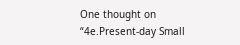One thought on “4e.Present-day Small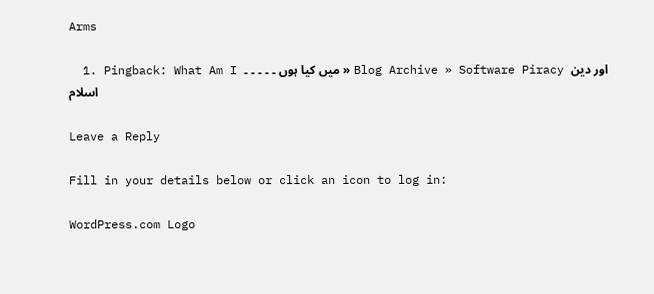Arms

  1. Pingback: What Am I میں کیا ہوں ۔ ۔ ۔ ۔ ۔ » Blog Archive » Software Piracy اور دین اسلام

Leave a Reply

Fill in your details below or click an icon to log in:

WordPress.com Logo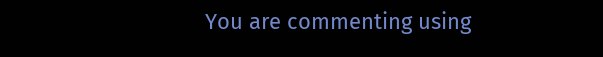You are commenting using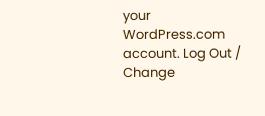your WordPress.com account. Log Out /  Change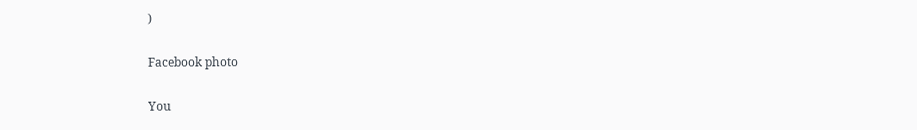)

Facebook photo

You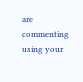are commenting using your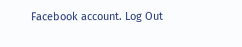Facebook account. Log Out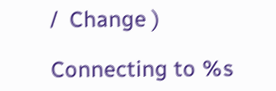/  Change )

Connecting to %s